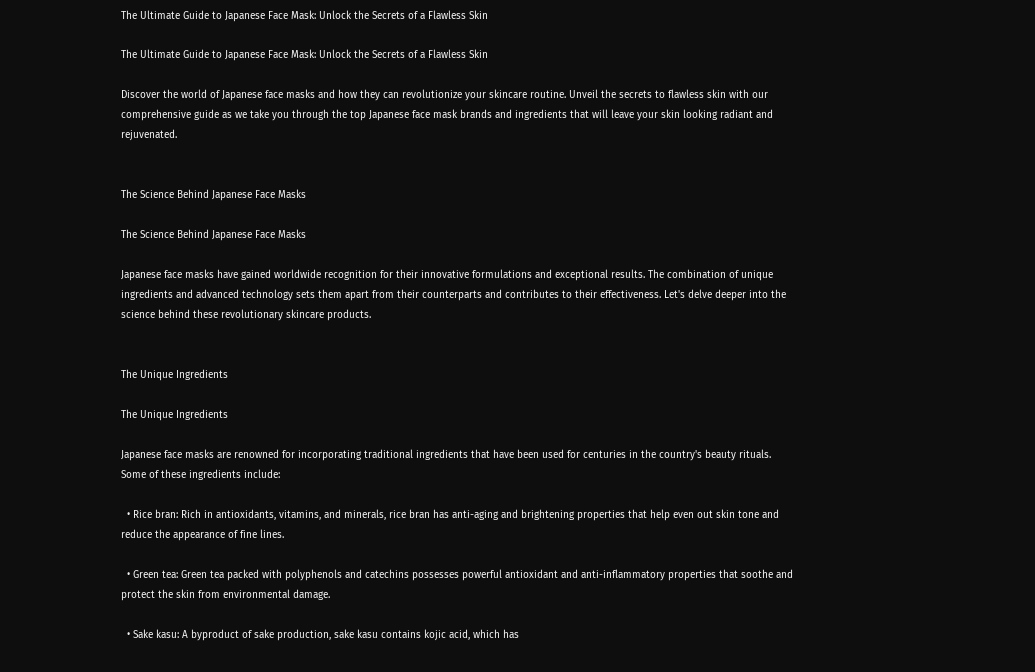The Ultimate Guide to Japanese Face Mask: Unlock the Secrets of a Flawless Skin

The Ultimate Guide to Japanese Face Mask: Unlock the Secrets of a Flawless Skin

Discover the world of Japanese face masks and how they can revolutionize your skincare routine. Unveil the secrets to flawless skin with our comprehensive guide as we take you through the top Japanese face mask brands and ingredients that will leave your skin looking radiant and rejuvenated.


The Science Behind Japanese Face Masks

The Science Behind Japanese Face Masks

Japanese face masks have gained worldwide recognition for their innovative formulations and exceptional results. The combination of unique ingredients and advanced technology sets them apart from their counterparts and contributes to their effectiveness. Let's delve deeper into the science behind these revolutionary skincare products.


The Unique Ingredients

The Unique Ingredients

Japanese face masks are renowned for incorporating traditional ingredients that have been used for centuries in the country's beauty rituals. Some of these ingredients include:

  • Rice bran: Rich in antioxidants, vitamins, and minerals, rice bran has anti-aging and brightening properties that help even out skin tone and reduce the appearance of fine lines.

  • Green tea: Green tea packed with polyphenols and catechins possesses powerful antioxidant and anti-inflammatory properties that soothe and protect the skin from environmental damage.

  • Sake kasu: A byproduct of sake production, sake kasu contains kojic acid, which has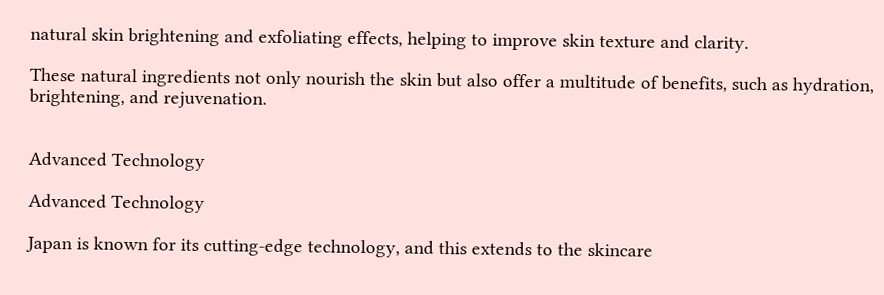natural skin brightening and exfoliating effects, helping to improve skin texture and clarity.

These natural ingredients not only nourish the skin but also offer a multitude of benefits, such as hydration, brightening, and rejuvenation.


Advanced Technology

Advanced Technology

Japan is known for its cutting-edge technology, and this extends to the skincare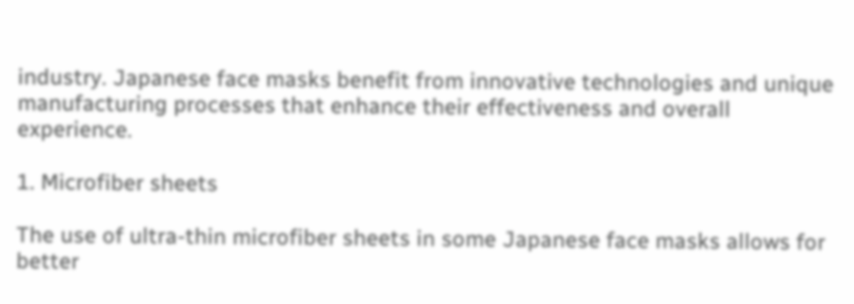industry. Japanese face masks benefit from innovative technologies and unique manufacturing processes that enhance their effectiveness and overall experience.

1. Microfiber sheets

The use of ultra-thin microfiber sheets in some Japanese face masks allows for better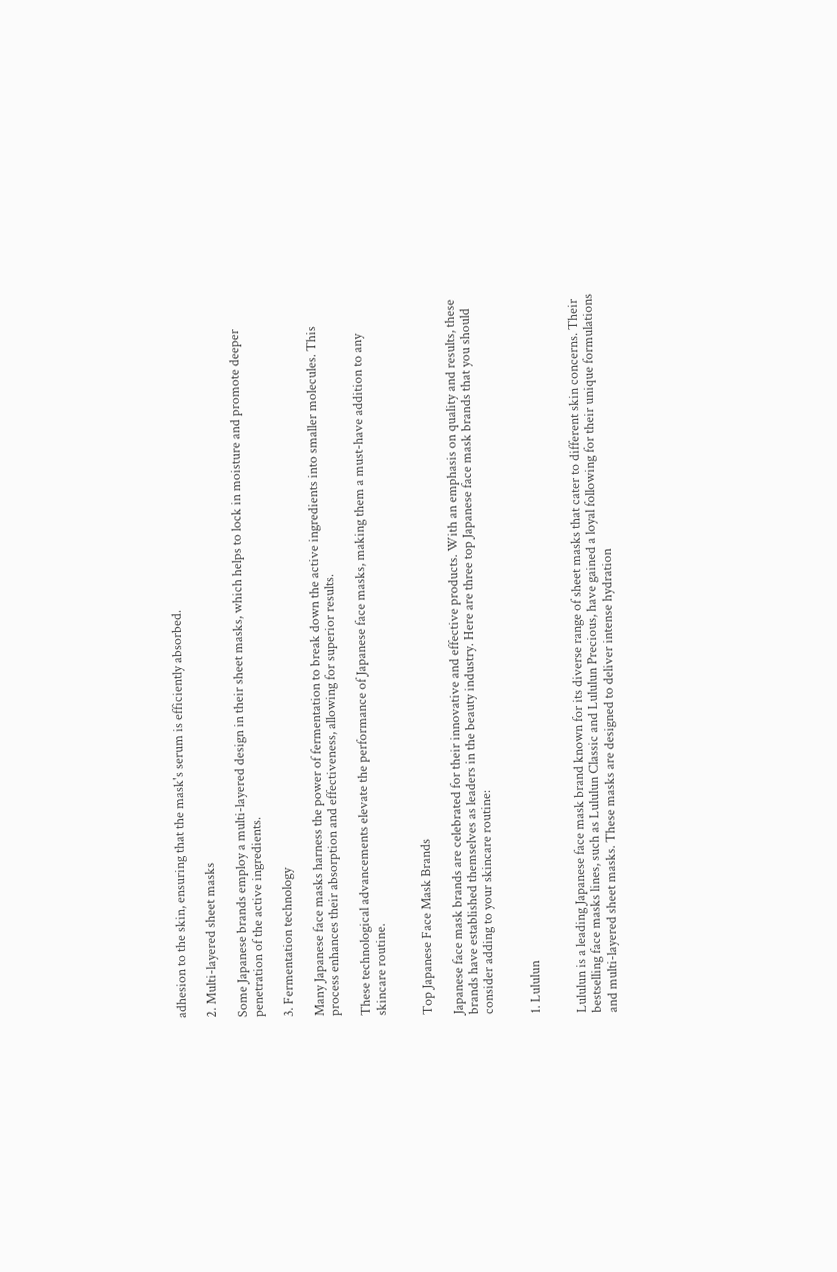adhesion to the skin, ensuring that the mask's serum is efficiently absorbed.

2. Multi-layered sheet masks

Some Japanese brands employ a multi-layered design in their sheet masks, which helps to lock in moisture and promote deeper penetration of the active ingredients.

3. Fermentation technology

Many Japanese face masks harness the power of fermentation to break down the active ingredients into smaller molecules. This process enhances their absorption and effectiveness, allowing for superior results.

These technological advancements elevate the performance of Japanese face masks, making them a must-have addition to any skincare routine.


Top Japanese Face Mask Brands

Japanese face mask brands are celebrated for their innovative and effective products. With an emphasis on quality and results, these brands have established themselves as leaders in the beauty industry. Here are three top Japanese face mask brands that you should consider adding to your skincare routine:


1. Lululun


Lululun is a leading Japanese face mask brand known for its diverse range of sheet masks that cater to different skin concerns. Their bestselling face masks lines, such as Lululun Classic and Lululun Precious, have gained a loyal following for their unique formulations and multi-layered sheet masks. These masks are designed to deliver intense hydration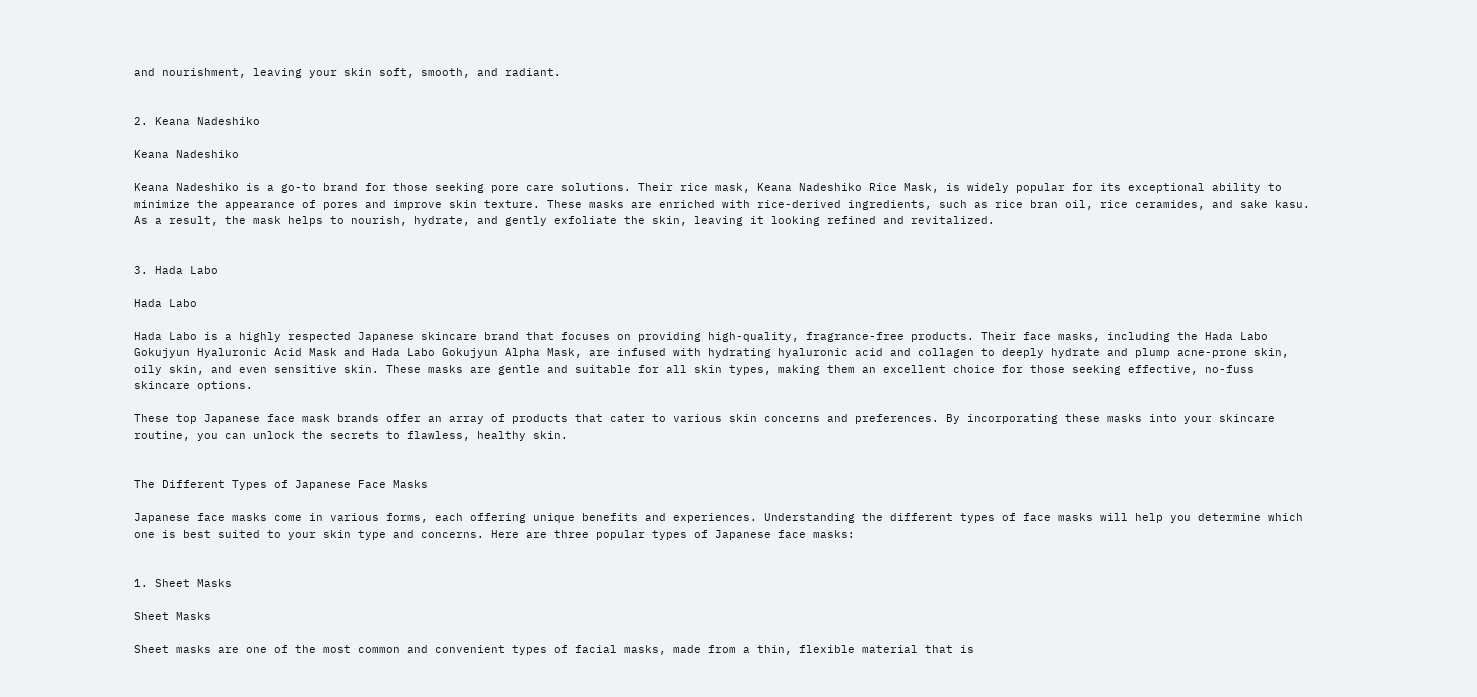and nourishment, leaving your skin soft, smooth, and radiant.


2. Keana Nadeshiko

Keana Nadeshiko

Keana Nadeshiko is a go-to brand for those seeking pore care solutions. Their rice mask, Keana Nadeshiko Rice Mask, is widely popular for its exceptional ability to minimize the appearance of pores and improve skin texture. These masks are enriched with rice-derived ingredients, such as rice bran oil, rice ceramides, and sake kasu. As a result, the mask helps to nourish, hydrate, and gently exfoliate the skin, leaving it looking refined and revitalized.


3. Hada Labo

Hada Labo

Hada Labo is a highly respected Japanese skincare brand that focuses on providing high-quality, fragrance-free products. Their face masks, including the Hada Labo Gokujyun Hyaluronic Acid Mask and Hada Labo Gokujyun Alpha Mask, are infused with hydrating hyaluronic acid and collagen to deeply hydrate and plump acne-prone skin, oily skin, and even sensitive skin. These masks are gentle and suitable for all skin types, making them an excellent choice for those seeking effective, no-fuss skincare options.

These top Japanese face mask brands offer an array of products that cater to various skin concerns and preferences. By incorporating these masks into your skincare routine, you can unlock the secrets to flawless, healthy skin.


The Different Types of Japanese Face Masks

Japanese face masks come in various forms, each offering unique benefits and experiences. Understanding the different types of face masks will help you determine which one is best suited to your skin type and concerns. Here are three popular types of Japanese face masks:


1. Sheet Masks

Sheet Masks

Sheet masks are one of the most common and convenient types of facial masks, made from a thin, flexible material that is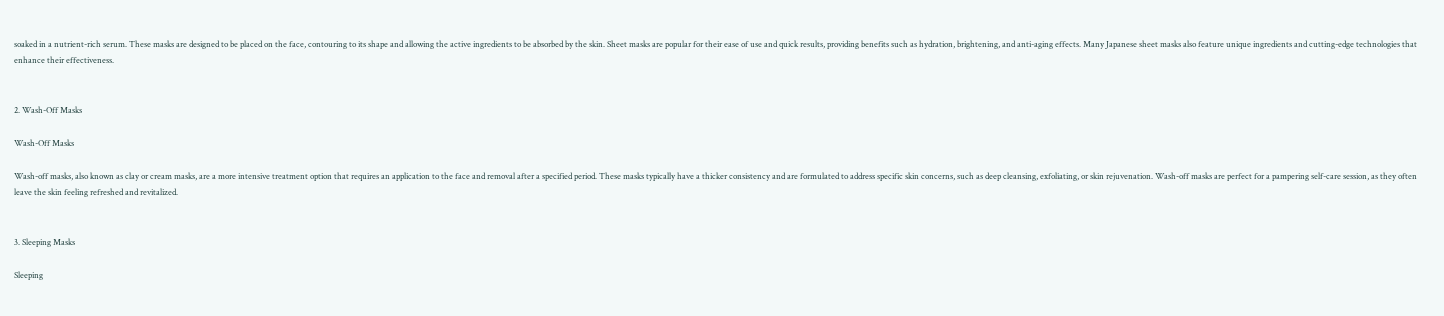soaked in a nutrient-rich serum. These masks are designed to be placed on the face, contouring to its shape and allowing the active ingredients to be absorbed by the skin. Sheet masks are popular for their ease of use and quick results, providing benefits such as hydration, brightening, and anti-aging effects. Many Japanese sheet masks also feature unique ingredients and cutting-edge technologies that enhance their effectiveness.


2. Wash-Off Masks

Wash-Off Masks

Wash-off masks, also known as clay or cream masks, are a more intensive treatment option that requires an application to the face and removal after a specified period. These masks typically have a thicker consistency and are formulated to address specific skin concerns, such as deep cleansing, exfoliating, or skin rejuvenation. Wash-off masks are perfect for a pampering self-care session, as they often leave the skin feeling refreshed and revitalized.


3. Sleeping Masks

Sleeping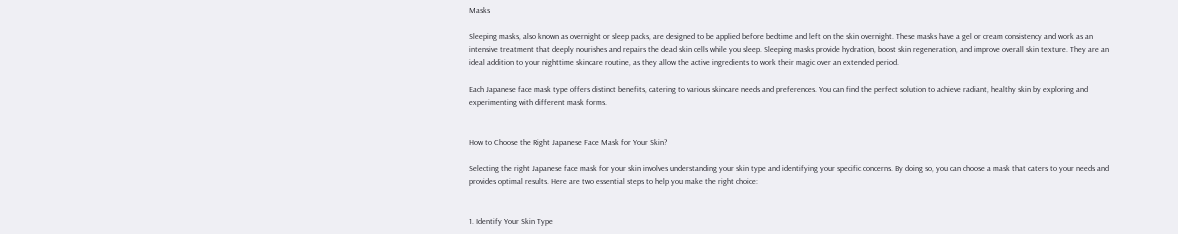Masks

Sleeping masks, also known as overnight or sleep packs, are designed to be applied before bedtime and left on the skin overnight. These masks have a gel or cream consistency and work as an intensive treatment that deeply nourishes and repairs the dead skin cells while you sleep. Sleeping masks provide hydration, boost skin regeneration, and improve overall skin texture. They are an ideal addition to your nighttime skincare routine, as they allow the active ingredients to work their magic over an extended period.

Each Japanese face mask type offers distinct benefits, catering to various skincare needs and preferences. You can find the perfect solution to achieve radiant, healthy skin by exploring and experimenting with different mask forms.


How to Choose the Right Japanese Face Mask for Your Skin?

Selecting the right Japanese face mask for your skin involves understanding your skin type and identifying your specific concerns. By doing so, you can choose a mask that caters to your needs and provides optimal results. Here are two essential steps to help you make the right choice:


1. Identify Your Skin Type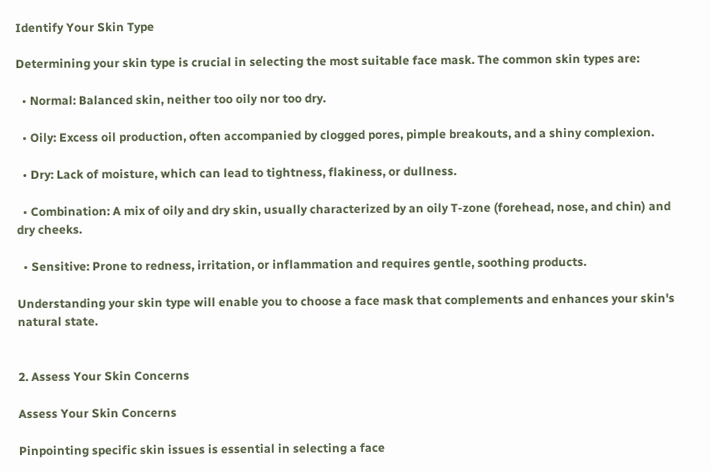Identify Your Skin Type

Determining your skin type is crucial in selecting the most suitable face mask. The common skin types are:

  • Normal: Balanced skin, neither too oily nor too dry.

  • Oily: Excess oil production, often accompanied by clogged pores, pimple breakouts, and a shiny complexion.

  • Dry: Lack of moisture, which can lead to tightness, flakiness, or dullness.

  • Combination: A mix of oily and dry skin, usually characterized by an oily T-zone (forehead, nose, and chin) and dry cheeks.

  • Sensitive: Prone to redness, irritation, or inflammation and requires gentle, soothing products.

Understanding your skin type will enable you to choose a face mask that complements and enhances your skin's natural state.


2. Assess Your Skin Concerns

Assess Your Skin Concerns

Pinpointing specific skin issues is essential in selecting a face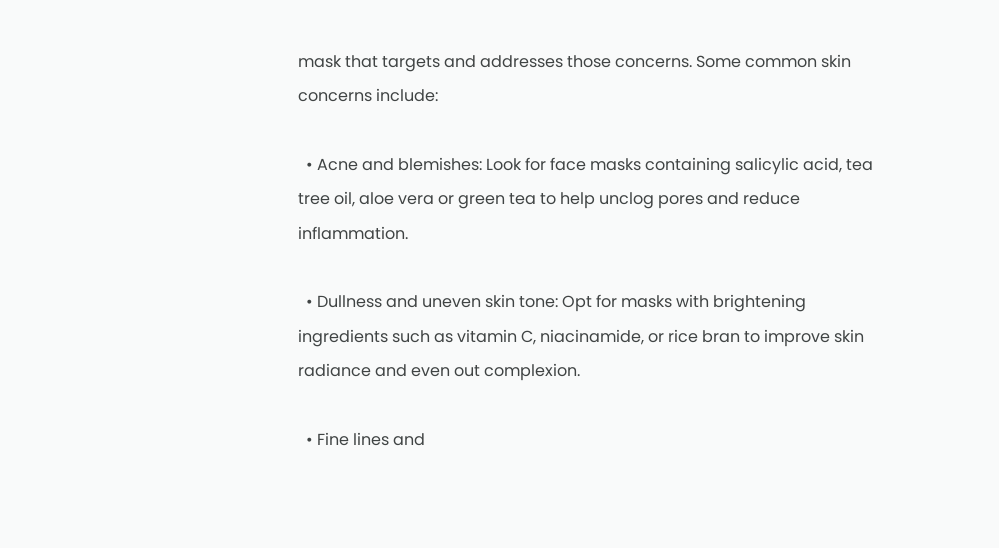mask that targets and addresses those concerns. Some common skin concerns include:

  • Acne and blemishes: Look for face masks containing salicylic acid, tea tree oil, aloe vera or green tea to help unclog pores and reduce inflammation.

  • Dullness and uneven skin tone: Opt for masks with brightening ingredients such as vitamin C, niacinamide, or rice bran to improve skin radiance and even out complexion.

  • Fine lines and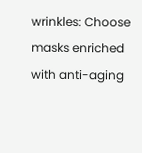wrinkles: Choose masks enriched with anti-aging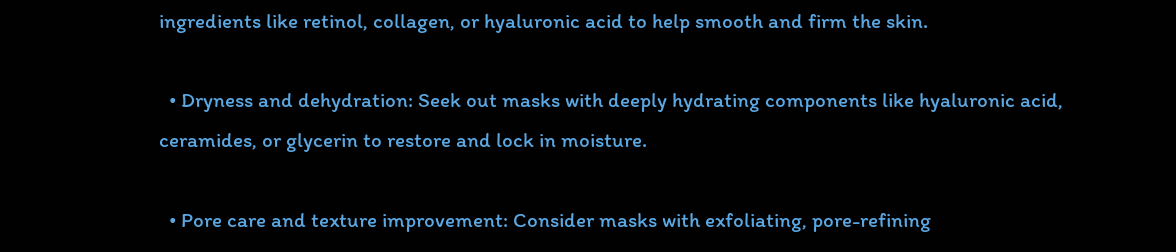ingredients like retinol, collagen, or hyaluronic acid to help smooth and firm the skin.

  • Dryness and dehydration: Seek out masks with deeply hydrating components like hyaluronic acid, ceramides, or glycerin to restore and lock in moisture.

  • Pore care and texture improvement: Consider masks with exfoliating, pore-refining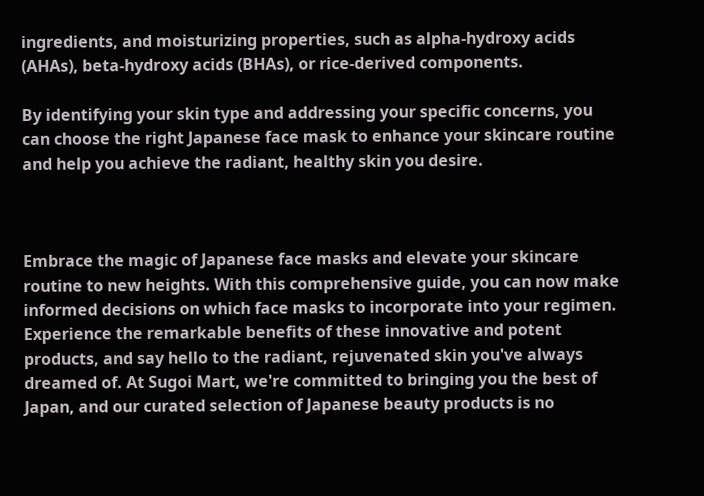ingredients, and moisturizing properties, such as alpha-hydroxy acids (AHAs), beta-hydroxy acids (BHAs), or rice-derived components.

By identifying your skin type and addressing your specific concerns, you can choose the right Japanese face mask to enhance your skincare routine and help you achieve the radiant, healthy skin you desire.



Embrace the magic of Japanese face masks and elevate your skincare routine to new heights. With this comprehensive guide, you can now make informed decisions on which face masks to incorporate into your regimen. Experience the remarkable benefits of these innovative and potent products, and say hello to the radiant, rejuvenated skin you've always dreamed of. At Sugoi Mart, we're committed to bringing you the best of Japan, and our curated selection of Japanese beauty products is no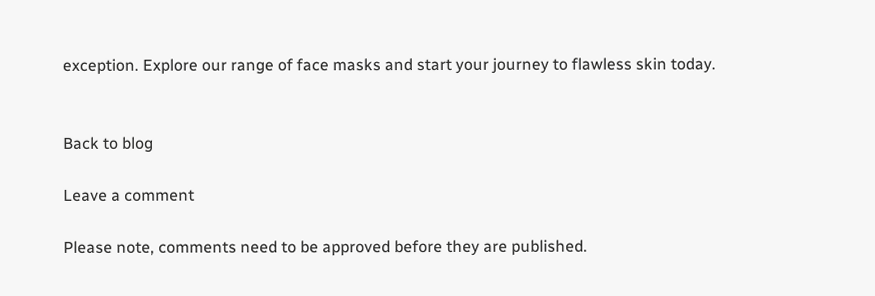exception. Explore our range of face masks and start your journey to flawless skin today.


Back to blog

Leave a comment

Please note, comments need to be approved before they are published.